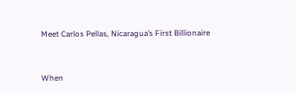Meet Carlos Pellas, Nicaragua’s First Billionaire


When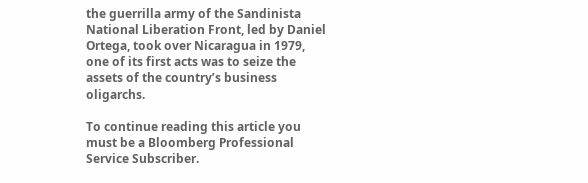the guerrilla army of the Sandinista National Liberation Front, led by Daniel Ortega, took over Nicaragua in 1979, one of its first acts was to seize the assets of the country’s business oligarchs.

To continue reading this article you must be a Bloomberg Professional Service Subscriber.